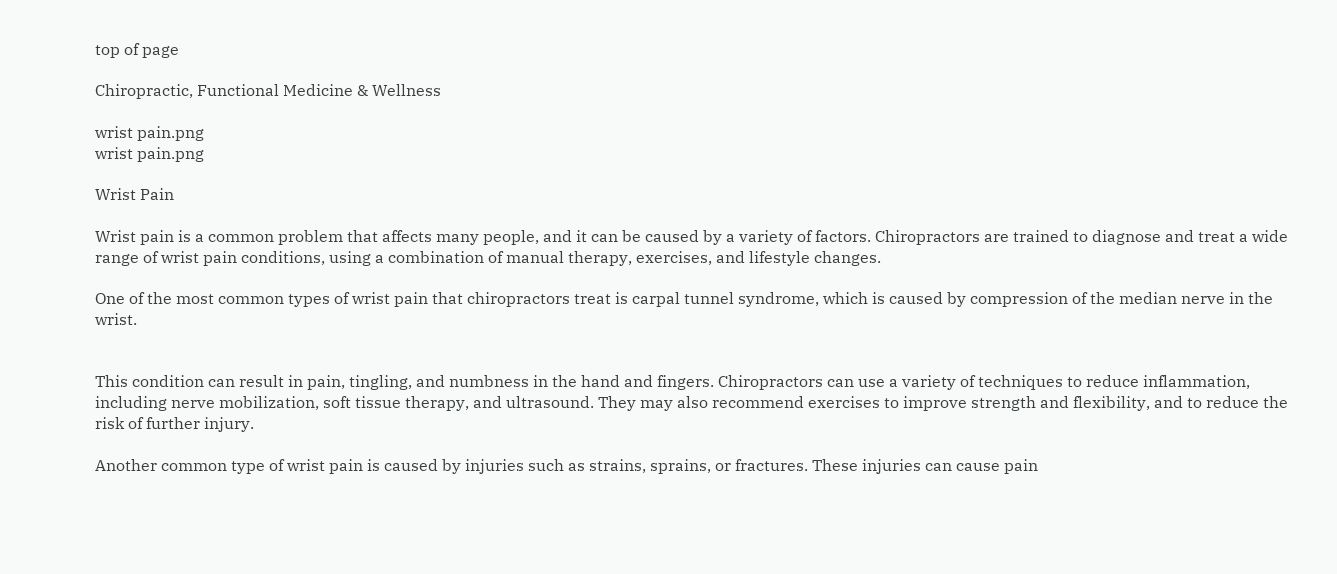top of page

Chiropractic, Functional Medicine & Wellness

wrist pain.png
wrist pain.png

Wrist Pain

Wrist pain is a common problem that affects many people, and it can be caused by a variety of factors. Chiropractors are trained to diagnose and treat a wide range of wrist pain conditions, using a combination of manual therapy, exercises, and lifestyle changes.

One of the most common types of wrist pain that chiropractors treat is carpal tunnel syndrome, which is caused by compression of the median nerve in the wrist.


This condition can result in pain, tingling, and numbness in the hand and fingers. Chiropractors can use a variety of techniques to reduce inflammation, including nerve mobilization, soft tissue therapy, and ultrasound. They may also recommend exercises to improve strength and flexibility, and to reduce the risk of further injury.

Another common type of wrist pain is caused by injuries such as strains, sprains, or fractures. These injuries can cause pain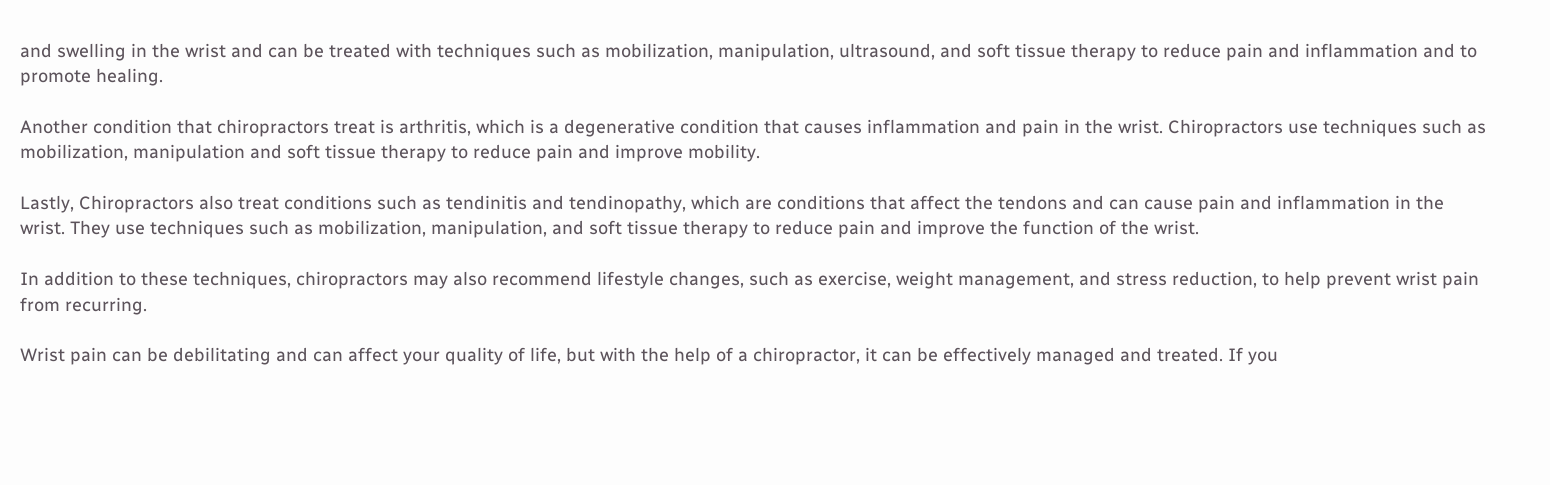and swelling in the wrist and can be treated with techniques such as mobilization, manipulation, ultrasound, and soft tissue therapy to reduce pain and inflammation and to promote healing.

Another condition that chiropractors treat is arthritis, which is a degenerative condition that causes inflammation and pain in the wrist. Chiropractors use techniques such as mobilization, manipulation and soft tissue therapy to reduce pain and improve mobility.

Lastly, Chiropractors also treat conditions such as tendinitis and tendinopathy, which are conditions that affect the tendons and can cause pain and inflammation in the wrist. They use techniques such as mobilization, manipulation, and soft tissue therapy to reduce pain and improve the function of the wrist.

In addition to these techniques, chiropractors may also recommend lifestyle changes, such as exercise, weight management, and stress reduction, to help prevent wrist pain from recurring.

Wrist pain can be debilitating and can affect your quality of life, but with the help of a chiropractor, it can be effectively managed and treated. If you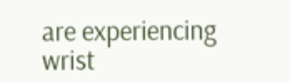are experiencing wrist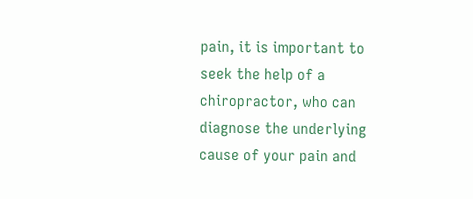pain, it is important to seek the help of a chiropractor, who can diagnose the underlying cause of your pain and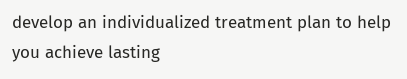develop an individualized treatment plan to help you achieve lasting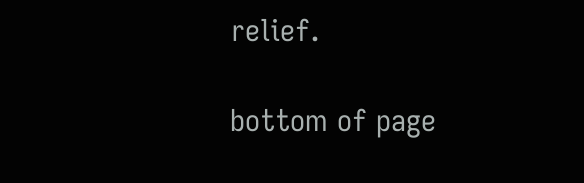relief.

bottom of page